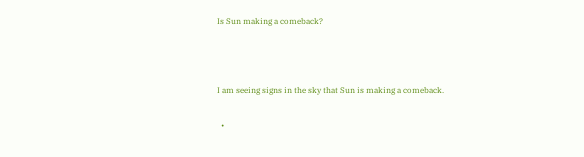Is Sun making a comeback?



I am seeing signs in the sky that Sun is making a comeback.

  •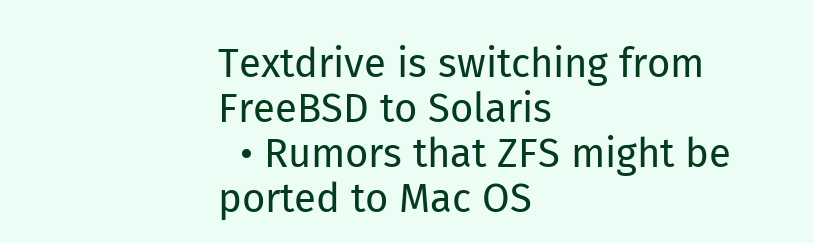Textdrive is switching from FreeBSD to Solaris
  • Rumors that ZFS might be ported to Mac OS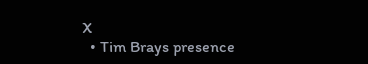X
  • Tim Brays presence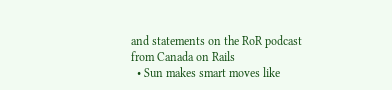and statements on the RoR podcast from Canada on Rails
  • Sun makes smart moves like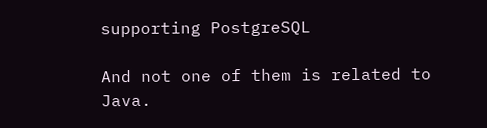supporting PostgreSQL

And not one of them is related to Java.